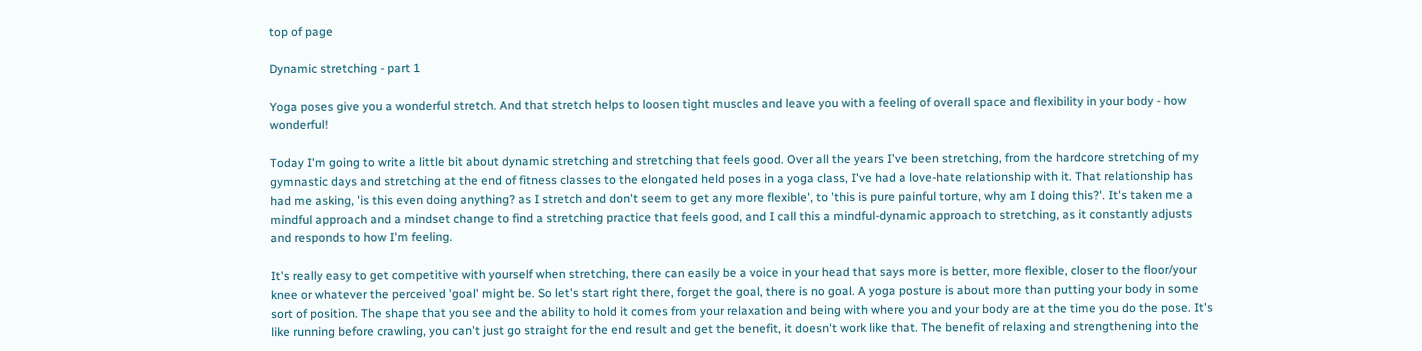top of page

Dynamic stretching - part 1

Yoga poses give you a wonderful stretch. And that stretch helps to loosen tight muscles and leave you with a feeling of overall space and flexibility in your body - how wonderful!

Today I'm going to write a little bit about dynamic stretching and stretching that feels good. Over all the years I've been stretching, from the hardcore stretching of my gymnastic days and stretching at the end of fitness classes to the elongated held poses in a yoga class, I've had a love-hate relationship with it. That relationship has had me asking, 'is this even doing anything? as I stretch and don't seem to get any more flexible', to 'this is pure painful torture, why am I doing this?'. It's taken me a mindful approach and a mindset change to find a stretching practice that feels good, and I call this a mindful-dynamic approach to stretching, as it constantly adjusts and responds to how I'm feeling.

It's really easy to get competitive with yourself when stretching, there can easily be a voice in your head that says more is better, more flexible, closer to the floor/your knee or whatever the perceived 'goal' might be. So let's start right there, forget the goal, there is no goal. A yoga posture is about more than putting your body in some sort of position. The shape that you see and the ability to hold it comes from your relaxation and being with where you and your body are at the time you do the pose. It's like running before crawling, you can't just go straight for the end result and get the benefit, it doesn't work like that. The benefit of relaxing and strengthening into the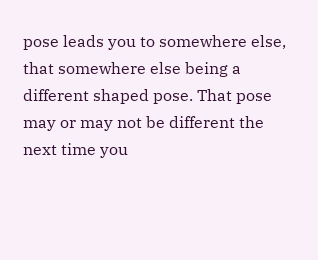pose leads you to somewhere else, that somewhere else being a different shaped pose. That pose may or may not be different the next time you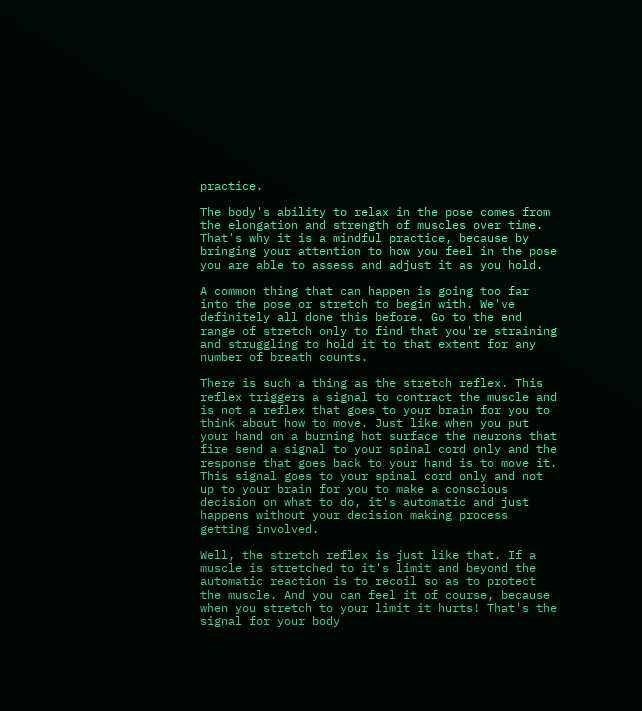practice.

The body's ability to relax in the pose comes from the elongation and strength of muscles over time. That's why it is a mindful practice, because by bringing your attention to how you feel in the pose you are able to assess and adjust it as you hold.

A common thing that can happen is going too far into the pose or stretch to begin with. We've definitely all done this before. Go to the end range of stretch only to find that you're straining and struggling to hold it to that extent for any number of breath counts.

There is such a thing as the stretch reflex. This reflex triggers a signal to contract the muscle and is not a reflex that goes to your brain for you to think about how to move. Just like when you put your hand on a burning hot surface the neurons that fire send a signal to your spinal cord only and the response that goes back to your hand is to move it. This signal goes to your spinal cord only and not up to your brain for you to make a conscious decision on what to do, it's automatic and just happens without your decision making process getting involved.

Well, the stretch reflex is just like that. If a muscle is stretched to it's limit and beyond the automatic reaction is to recoil so as to protect the muscle. And you can feel it of course, because when you stretch to your limit it hurts! That's the signal for your body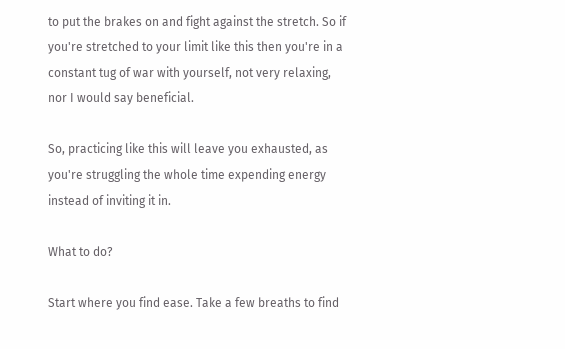to put the brakes on and fight against the stretch. So if you're stretched to your limit like this then you're in a constant tug of war with yourself, not very relaxing, nor I would say beneficial.

So, practicing like this will leave you exhausted, as you're struggling the whole time expending energy instead of inviting it in.

What to do?

Start where you find ease. Take a few breaths to find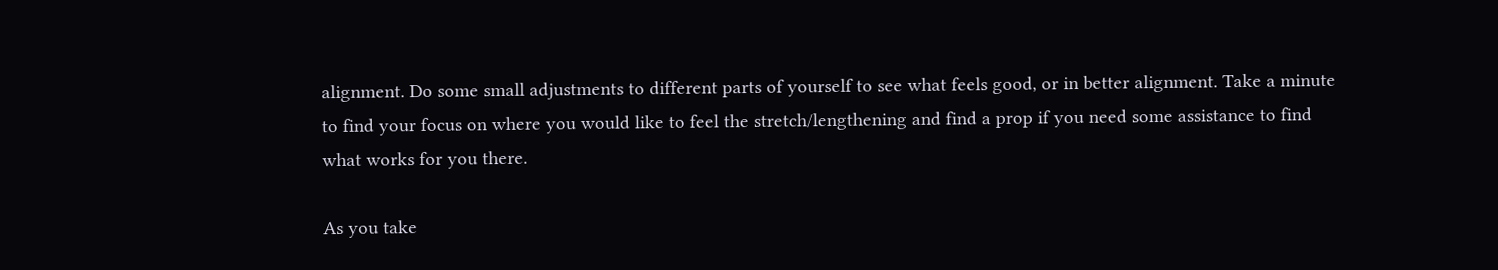alignment. Do some small adjustments to different parts of yourself to see what feels good, or in better alignment. Take a minute to find your focus on where you would like to feel the stretch/lengthening and find a prop if you need some assistance to find what works for you there.

As you take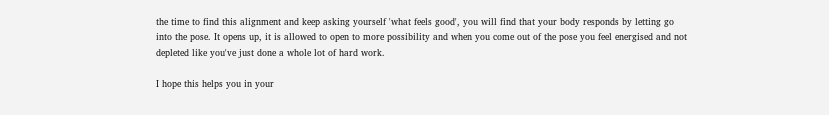the time to find this alignment and keep asking yourself 'what feels good', you will find that your body responds by letting go into the pose. It opens up, it is allowed to open to more possibility and when you come out of the pose you feel energised and not depleted like you've just done a whole lot of hard work.

I hope this helps you in your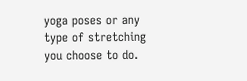yoga poses or any type of stretching you choose to do.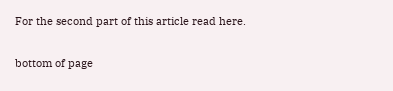For the second part of this article read here.


bottom of page